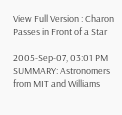View Full Version : Charon Passes in Front of a Star

2005-Sep-07, 03:01 PM
SUMMARY: Astronomers from MIT and Williams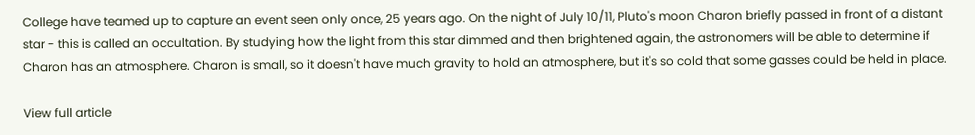College have teamed up to capture an event seen only once, 25 years ago. On the night of July 10/11, Pluto's moon Charon briefly passed in front of a distant star - this is called an occultation. By studying how the light from this star dimmed and then brightened again, the astronomers will be able to determine if Charon has an atmosphere. Charon is small, so it doesn't have much gravity to hold an atmosphere, but it's so cold that some gasses could be held in place.

View full article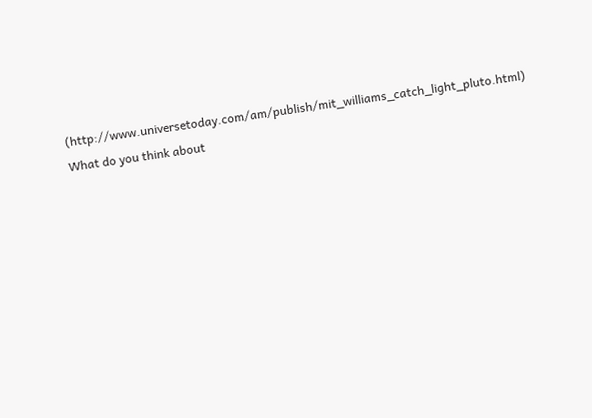(http://www.universetoday.com/am/publish/mit_williams_catch_light_pluto.html)
What do you think about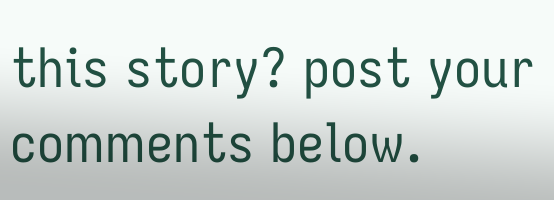this story? post your comments below.